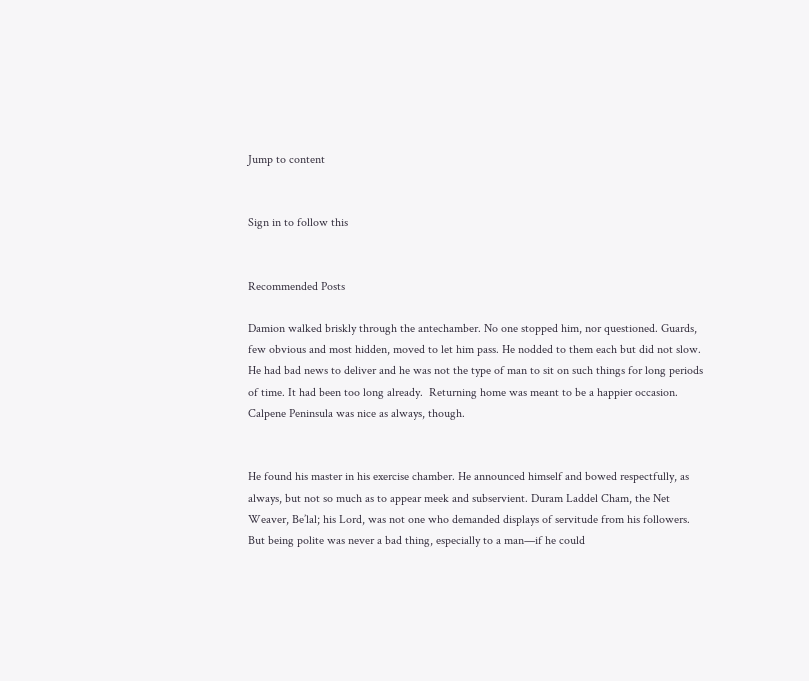Jump to content


Sign in to follow this


Recommended Posts

Damion walked briskly through the antechamber. No one stopped him, nor questioned. Guards, few obvious and most hidden, moved to let him pass. He nodded to them each but did not slow. He had bad news to deliver and he was not the type of man to sit on such things for long periods of time. It had been too long already.  Returning home was meant to be a happier occasion.  Calpene Peninsula was nice as always, though.


He found his master in his exercise chamber. He announced himself and bowed respectfully, as always, but not so much as to appear meek and subservient. Duram Laddel Cham, the Net Weaver, Be’lal; his Lord, was not one who demanded displays of servitude from his followers. But being polite was never a bad thing, especially to a man—if he could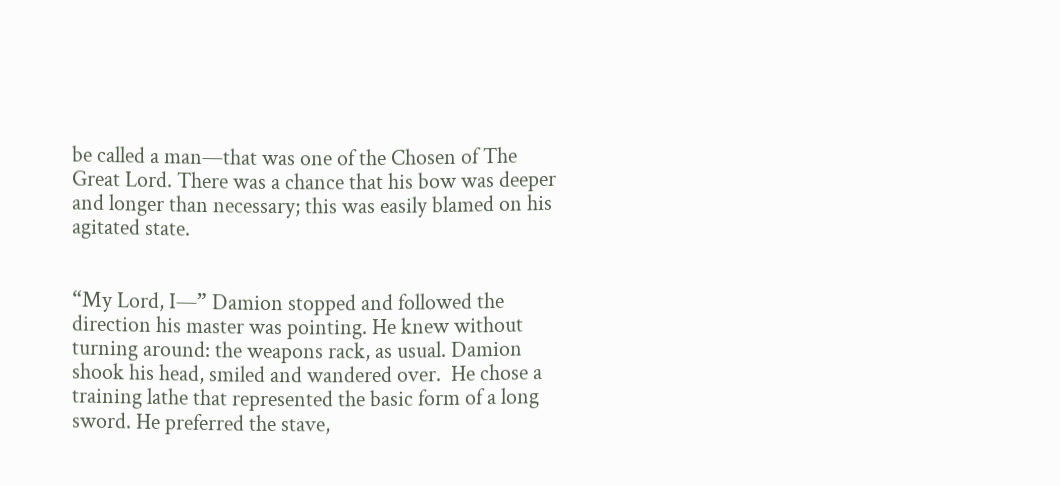be called a man—that was one of the Chosen of The Great Lord. There was a chance that his bow was deeper and longer than necessary; this was easily blamed on his agitated state.


“My Lord, I—” Damion stopped and followed the direction his master was pointing. He knew without turning around: the weapons rack, as usual. Damion shook his head, smiled and wandered over.  He chose a training lathe that represented the basic form of a long sword. He preferred the stave,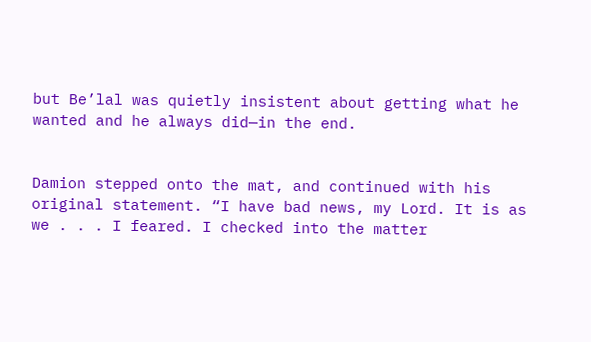but Be’lal was quietly insistent about getting what he wanted and he always did—in the end.


Damion stepped onto the mat, and continued with his original statement. “I have bad news, my Lord. It is as we . . . I feared. I checked into the matter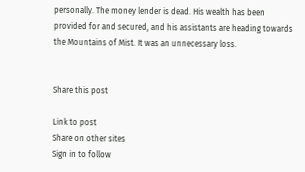personally. The money lender is dead. His wealth has been provided for and secured, and his assistants are heading towards the Mountains of Mist. It was an unnecessary loss.


Share this post

Link to post
Share on other sites
Sign in to follow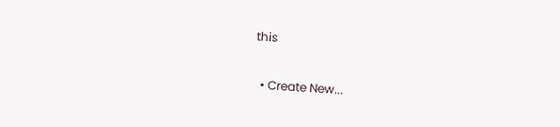this

  • Create New...